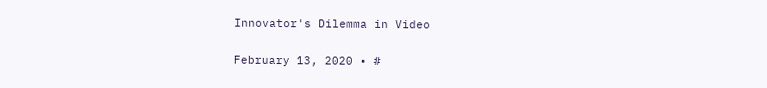Innovator's Dilemma in Video

February 13, 2020 • #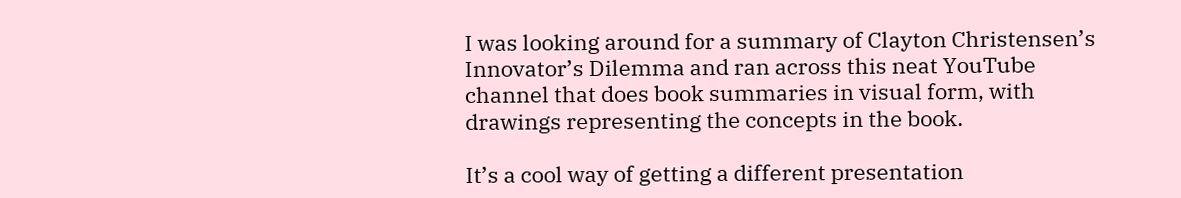I was looking around for a summary of Clayton Christensen’s Innovator’s Dilemma and ran across this neat YouTube channel that does book summaries in visual form, with drawings representing the concepts in the book.

It’s a cool way of getting a different presentation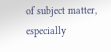of subject matter, especially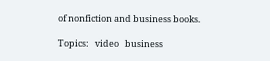of nonfiction and business books.

Topics:   video   business